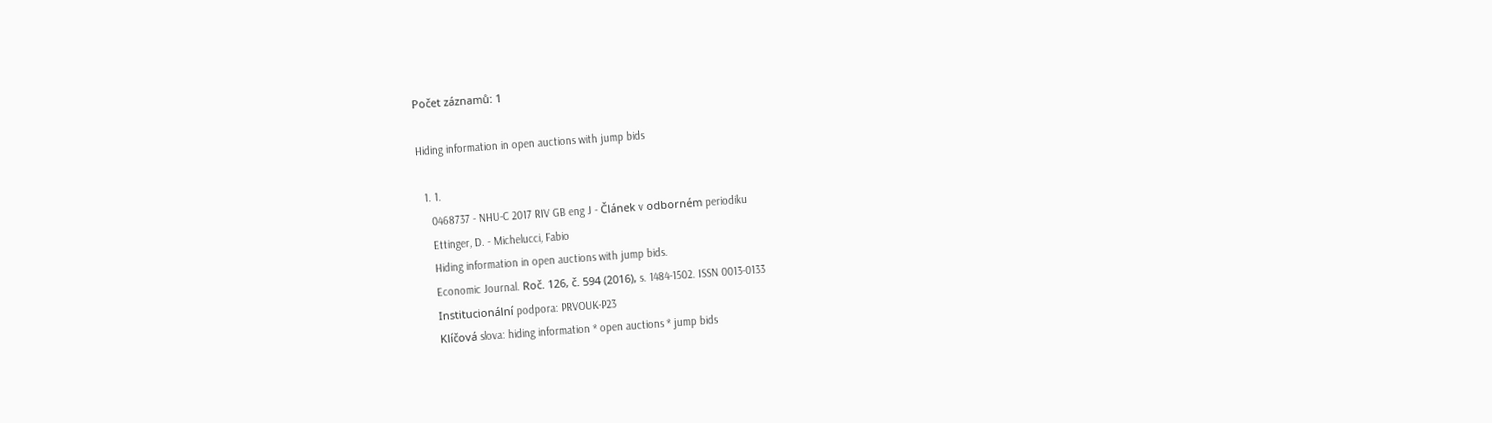Počet záznamů: 1

Hiding information in open auctions with jump bids

  1. 1.
    0468737 - NHU-C 2017 RIV GB eng J - Článek v odborném periodiku
    Ettinger, D. - Michelucci, Fabio
    Hiding information in open auctions with jump bids.
    Economic Journal. Roč. 126, č. 594 (2016), s. 1484-1502. ISSN 0013-0133
    Institucionální podpora: PRVOUK-P23
    Klíčová slova: hiding information * open auctions * jump bids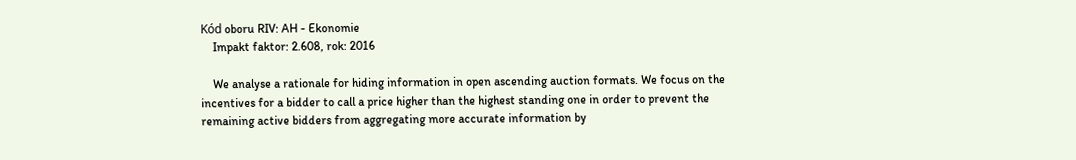Kód oboru RIV: AH - Ekonomie
    Impakt faktor: 2.608, rok: 2016

    We analyse a rationale for hiding information in open ascending auction formats. We focus on the incentives for a bidder to call a price higher than the highest standing one in order to prevent the remaining active bidders from aggregating more accurate information by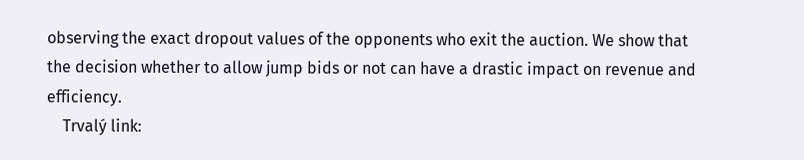observing the exact dropout values of the opponents who exit the auction. We show that the decision whether to allow jump bids or not can have a drastic impact on revenue and efficiency.
    Trvalý link: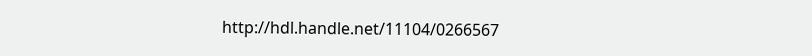http://hdl.handle.net/11104/0266567